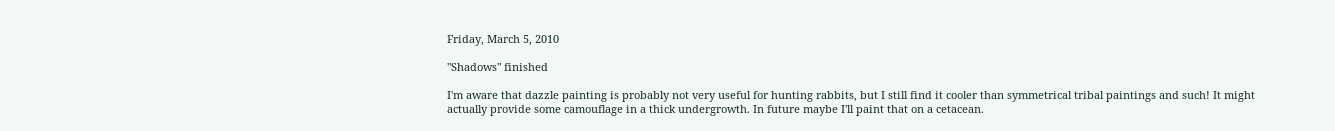Friday, March 5, 2010

"Shadows" finished

I'm aware that dazzle painting is probably not very useful for hunting rabbits, but I still find it cooler than symmetrical tribal paintings and such! It might actually provide some camouflage in a thick undergrowth. In future maybe I'll paint that on a cetacean.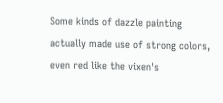Some kinds of dazzle painting actually made use of strong colors, even red like the vixen's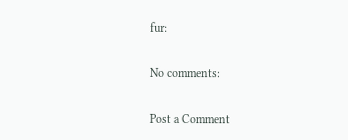fur:

No comments:

Post a Comment